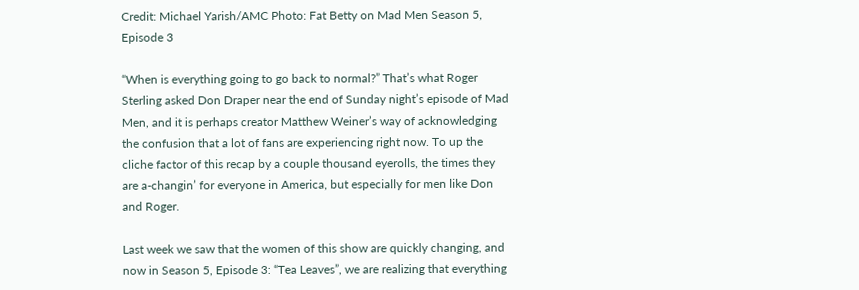Credit: Michael Yarish/AMC Photo: Fat Betty on Mad Men Season 5, Episode 3

“When is everything going to go back to normal?” That’s what Roger Sterling asked Don Draper near the end of Sunday night’s episode of Mad Men, and it is perhaps creator Matthew Weiner’s way of acknowledging the confusion that a lot of fans are experiencing right now. To up the cliche factor of this recap by a couple thousand eyerolls, the times they are a-changin’ for everyone in America, but especially for men like Don and Roger.

Last week we saw that the women of this show are quickly changing, and now in Season 5, Episode 3: “Tea Leaves”, we are realizing that everything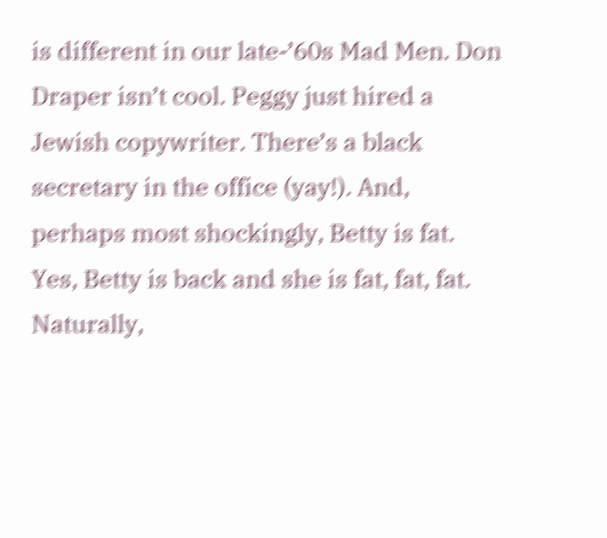is different in our late-’60s Mad Men. Don Draper isn’t cool. Peggy just hired a Jewish copywriter. There’s a black secretary in the office (yay!). And, perhaps most shockingly, Betty is fat. Yes, Betty is back and she is fat, fat, fat. Naturally,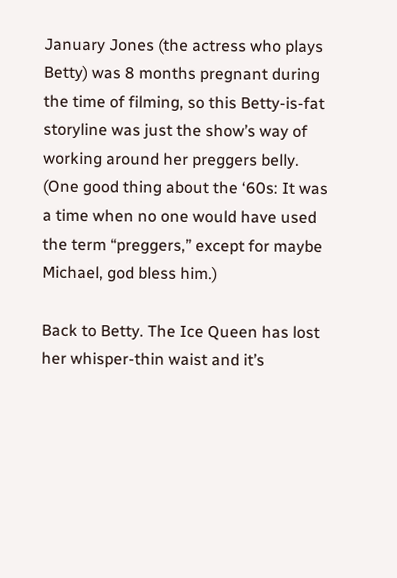January Jones (the actress who plays Betty) was 8 months pregnant during the time of filming, so this Betty-is-fat storyline was just the show’s way of working around her preggers belly. (One good thing about the ‘60s: It was a time when no one would have used the term “preggers,” except for maybe Michael, god bless him.)

Back to Betty. The Ice Queen has lost her whisper-thin waist and it’s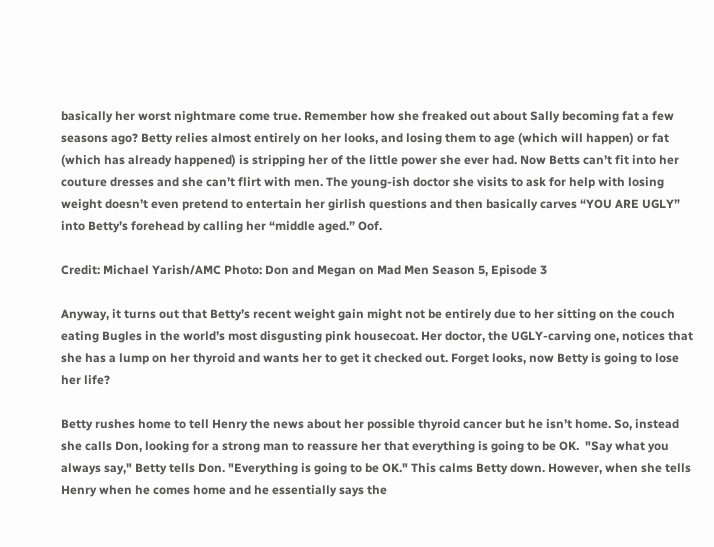basically her worst nightmare come true. Remember how she freaked out about Sally becoming fat a few seasons ago? Betty relies almost entirely on her looks, and losing them to age (which will happen) or fat (which has already happened) is stripping her of the little power she ever had. Now Betts can’t fit into her couture dresses and she can’t flirt with men. The young-ish doctor she visits to ask for help with losing weight doesn’t even pretend to entertain her girlish questions and then basically carves “YOU ARE UGLY” into Betty’s forehead by calling her “middle aged.” Oof.

Credit: Michael Yarish/AMC Photo: Don and Megan on Mad Men Season 5, Episode 3

Anyway, it turns out that Betty’s recent weight gain might not be entirely due to her sitting on the couch eating Bugles in the world’s most disgusting pink housecoat. Her doctor, the UGLY-carving one, notices that she has a lump on her thyroid and wants her to get it checked out. Forget looks, now Betty is going to lose her life?

Betty rushes home to tell Henry the news about her possible thyroid cancer but he isn’t home. So, instead she calls Don, looking for a strong man to reassure her that everything is going to be OK.  "Say what you always say," Betty tells Don. "Everything is going to be OK." This calms Betty down. However, when she tells Henry when he comes home and he essentially says the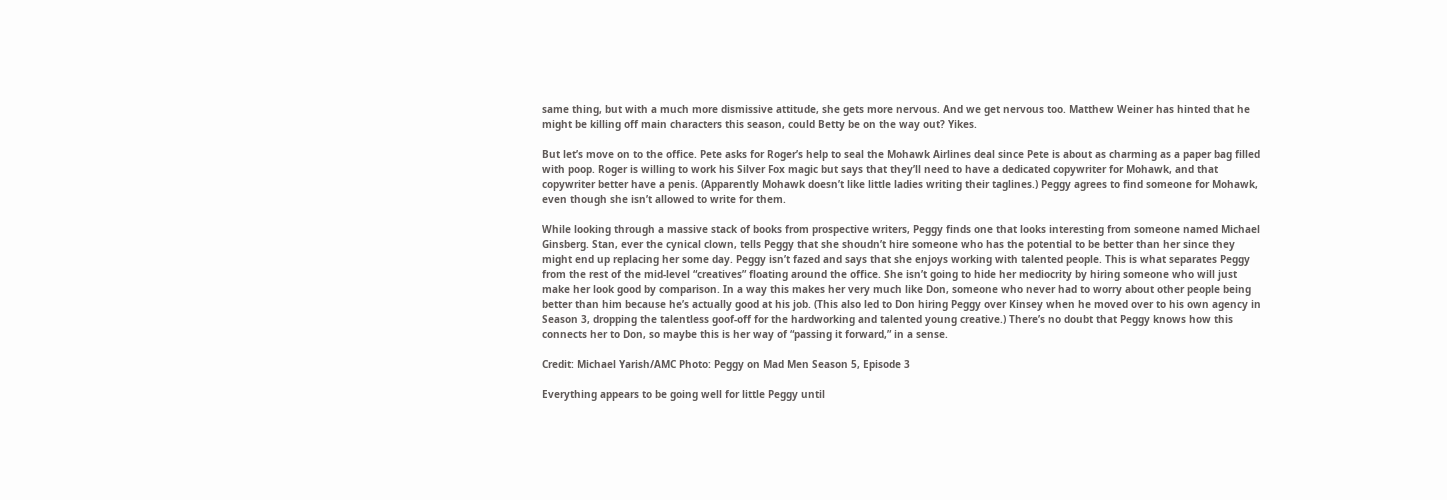same thing, but with a much more dismissive attitude, she gets more nervous. And we get nervous too. Matthew Weiner has hinted that he might be killing off main characters this season, could Betty be on the way out? Yikes.

But let’s move on to the office. Pete asks for Roger’s help to seal the Mohawk Airlines deal since Pete is about as charming as a paper bag filled with poop. Roger is willing to work his Silver Fox magic but says that they’ll need to have a dedicated copywriter for Mohawk, and that copywriter better have a penis. (Apparently Mohawk doesn’t like little ladies writing their taglines.) Peggy agrees to find someone for Mohawk, even though she isn’t allowed to write for them.

While looking through a massive stack of books from prospective writers, Peggy finds one that looks interesting from someone named Michael Ginsberg. Stan, ever the cynical clown, tells Peggy that she shoudn’t hire someone who has the potential to be better than her since they might end up replacing her some day. Peggy isn’t fazed and says that she enjoys working with talented people. This is what separates Peggy from the rest of the mid-level “creatives” floating around the office. She isn’t going to hide her mediocrity by hiring someone who will just make her look good by comparison. In a way this makes her very much like Don, someone who never had to worry about other people being better than him because he’s actually good at his job. (This also led to Don hiring Peggy over Kinsey when he moved over to his own agency in Season 3, dropping the talentless goof-off for the hardworking and talented young creative.) There’s no doubt that Peggy knows how this connects her to Don, so maybe this is her way of “passing it forward,” in a sense.

Credit: Michael Yarish/AMC Photo: Peggy on Mad Men Season 5, Episode 3

Everything appears to be going well for little Peggy until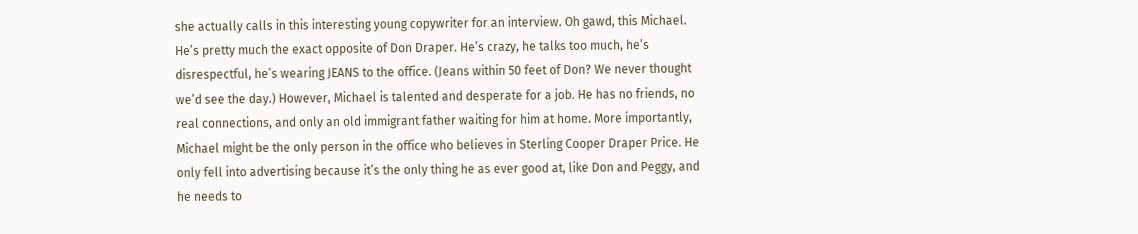she actually calls in this interesting young copywriter for an interview. Oh gawd, this Michael. He’s pretty much the exact opposite of Don Draper. He’s crazy, he talks too much, he’s disrespectful, he’s wearing JEANS to the office. (Jeans within 50 feet of Don? We never thought we’d see the day.) However, Michael is talented and desperate for a job. He has no friends, no real connections, and only an old immigrant father waiting for him at home. More importantly, Michael might be the only person in the office who believes in Sterling Cooper Draper Price. He only fell into advertising because it’s the only thing he as ever good at, like Don and Peggy, and he needs to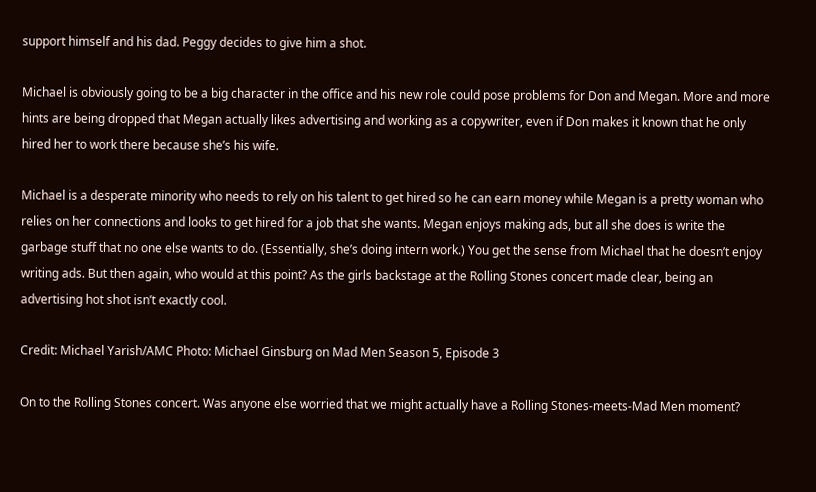support himself and his dad. Peggy decides to give him a shot.

Michael is obviously going to be a big character in the office and his new role could pose problems for Don and Megan. More and more hints are being dropped that Megan actually likes advertising and working as a copywriter, even if Don makes it known that he only hired her to work there because she’s his wife.

Michael is a desperate minority who needs to rely on his talent to get hired so he can earn money while Megan is a pretty woman who relies on her connections and looks to get hired for a job that she wants. Megan enjoys making ads, but all she does is write the garbage stuff that no one else wants to do. (Essentially, she’s doing intern work.) You get the sense from Michael that he doesn’t enjoy writing ads. But then again, who would at this point? As the girls backstage at the Rolling Stones concert made clear, being an advertising hot shot isn’t exactly cool.

Credit: Michael Yarish/AMC Photo: Michael Ginsburg on Mad Men Season 5, Episode 3

On to the Rolling Stones concert. Was anyone else worried that we might actually have a Rolling Stones-meets-Mad Men moment?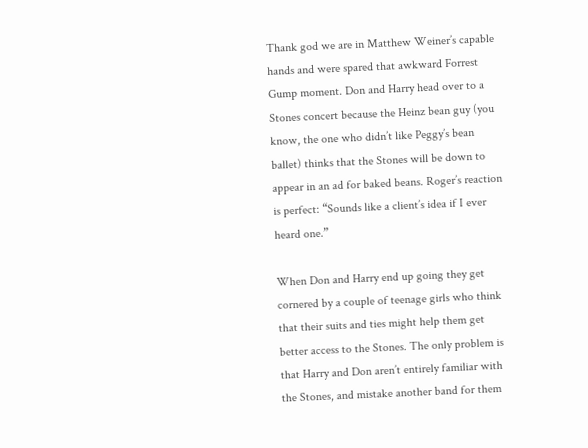Thank god we are in Matthew Weiner’s capable hands and were spared that awkward Forrest Gump moment. Don and Harry head over to a Stones concert because the Heinz bean guy (you know, the one who didn’t like Peggy’s bean ballet) thinks that the Stones will be down to appear in an ad for baked beans. Roger’s reaction is perfect: “Sounds like a client’s idea if I ever heard one.”

When Don and Harry end up going they get cornered by a couple of teenage girls who think that their suits and ties might help them get better access to the Stones. The only problem is that Harry and Don aren’t entirely familiar with the Stones, and mistake another band for them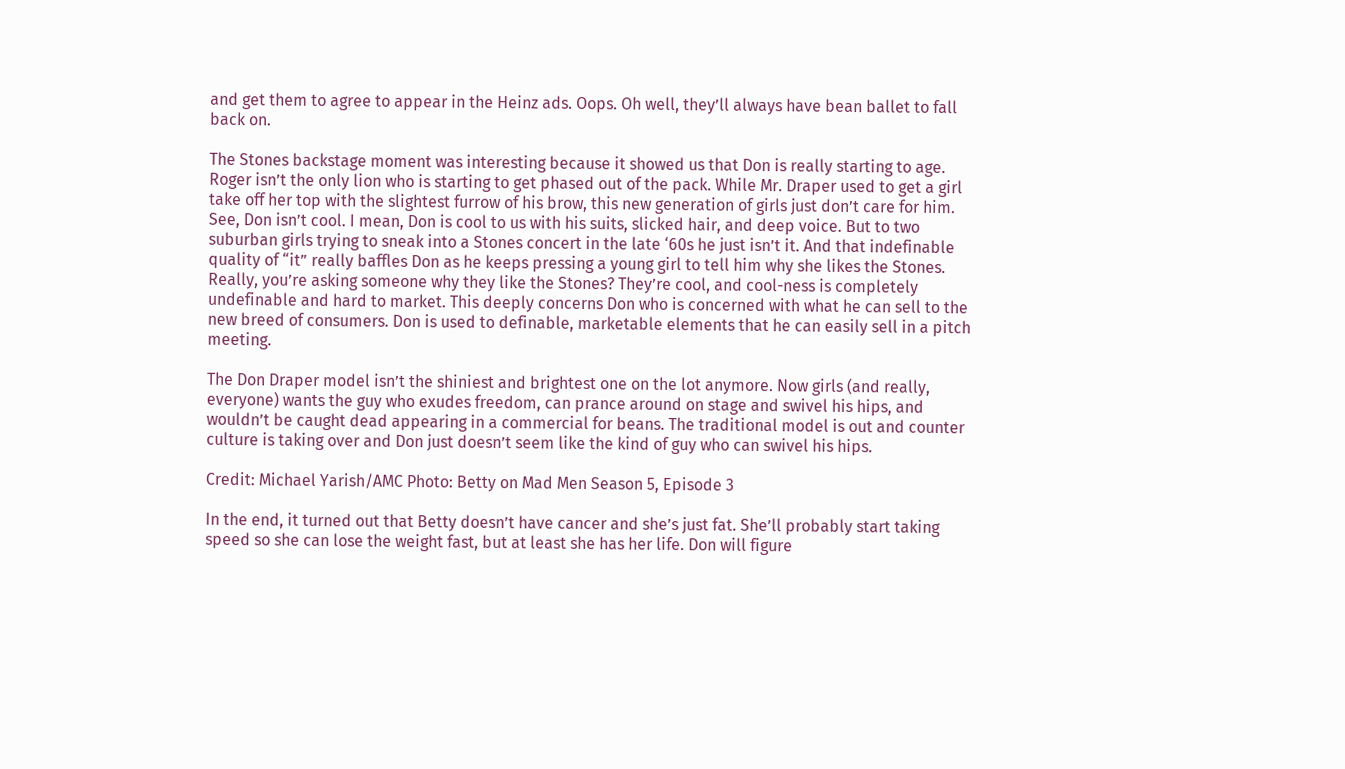and get them to agree to appear in the Heinz ads. Oops. Oh well, they’ll always have bean ballet to fall back on.

The Stones backstage moment was interesting because it showed us that Don is really starting to age. Roger isn’t the only lion who is starting to get phased out of the pack. While Mr. Draper used to get a girl take off her top with the slightest furrow of his brow, this new generation of girls just don’t care for him. See, Don isn’t cool. I mean, Don is cool to us with his suits, slicked hair, and deep voice. But to two suburban girls trying to sneak into a Stones concert in the late ‘60s he just isn’t it. And that indefinable quality of “it” really baffles Don as he keeps pressing a young girl to tell him why she likes the Stones. Really, you’re asking someone why they like the Stones? They’re cool, and cool-ness is completely undefinable and hard to market. This deeply concerns Don who is concerned with what he can sell to the new breed of consumers. Don is used to definable, marketable elements that he can easily sell in a pitch meeting.

The Don Draper model isn’t the shiniest and brightest one on the lot anymore. Now girls (and really, everyone) wants the guy who exudes freedom, can prance around on stage and swivel his hips, and wouldn’t be caught dead appearing in a commercial for beans. The traditional model is out and counter culture is taking over and Don just doesn’t seem like the kind of guy who can swivel his hips.

Credit: Michael Yarish/AMC Photo: Betty on Mad Men Season 5, Episode 3

In the end, it turned out that Betty doesn’t have cancer and she’s just fat. She’ll probably start taking speed so she can lose the weight fast, but at least she has her life. Don will figure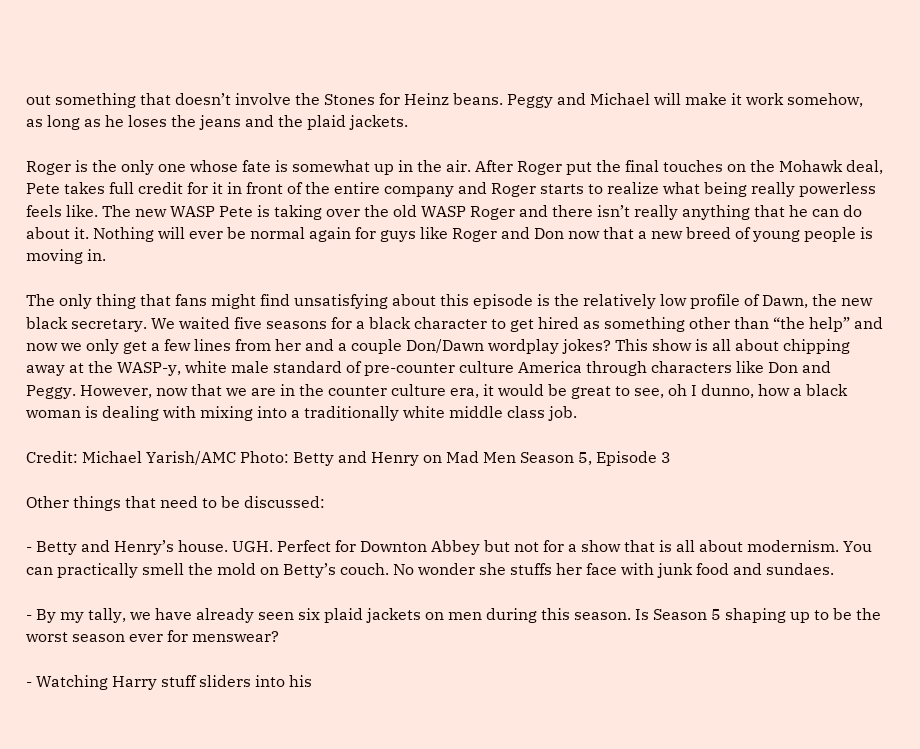out something that doesn’t involve the Stones for Heinz beans. Peggy and Michael will make it work somehow, as long as he loses the jeans and the plaid jackets.

Roger is the only one whose fate is somewhat up in the air. After Roger put the final touches on the Mohawk deal, Pete takes full credit for it in front of the entire company and Roger starts to realize what being really powerless feels like. The new WASP Pete is taking over the old WASP Roger and there isn’t really anything that he can do about it. Nothing will ever be normal again for guys like Roger and Don now that a new breed of young people is moving in.

The only thing that fans might find unsatisfying about this episode is the relatively low profile of Dawn, the new black secretary. We waited five seasons for a black character to get hired as something other than “the help” and now we only get a few lines from her and a couple Don/Dawn wordplay jokes? This show is all about chipping away at the WASP-y, white male standard of pre-counter culture America through characters like Don and Peggy. However, now that we are in the counter culture era, it would be great to see, oh I dunno, how a black woman is dealing with mixing into a traditionally white middle class job.

Credit: Michael Yarish/AMC Photo: Betty and Henry on Mad Men Season 5, Episode 3

Other things that need to be discussed:

- Betty and Henry’s house. UGH. Perfect for Downton Abbey but not for a show that is all about modernism. You can practically smell the mold on Betty’s couch. No wonder she stuffs her face with junk food and sundaes.

- By my tally, we have already seen six plaid jackets on men during this season. Is Season 5 shaping up to be the worst season ever for menswear?

- Watching Harry stuff sliders into his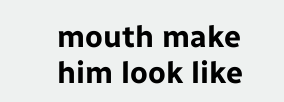mouth make him look like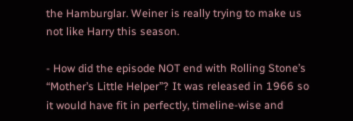the Hamburglar. Weiner is really trying to make us not like Harry this season.

- How did the episode NOT end with Rolling Stone’s “Mother’s Little Helper”? It was released in 1966 so it would have fit in perfectly, timeline-wise and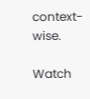context-wise.

Watch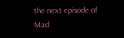the next episode of Mad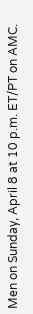Men on Sunday, April 8 at 10 p.m. ET/PT on AMC.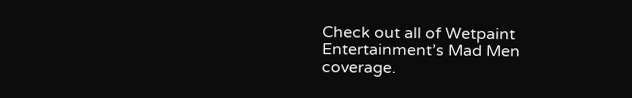Check out all of Wetpaint Entertainment’s Mad Men coverage.